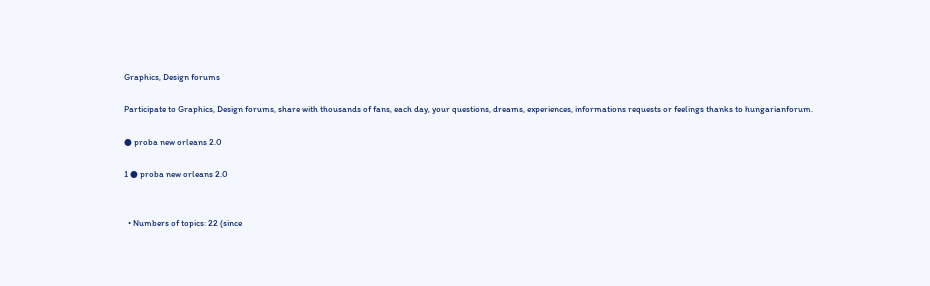Graphics, Design forums

Participate to Graphics, Design forums, share with thousands of fans, each day, your questions, dreams, experiences, informations requests or feelings thanks to hungarianforum.

● proba new orleans 2.0

1 ● proba new orleans 2.0


  • Numbers of topics: 22 (since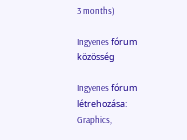3 months)

Ingyenes fórum közösség

Ingyenes fórum létrehozása: Graphics,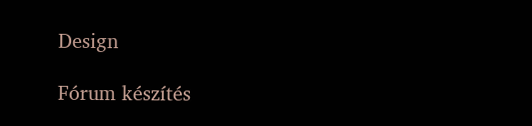Design

Fórum készítés